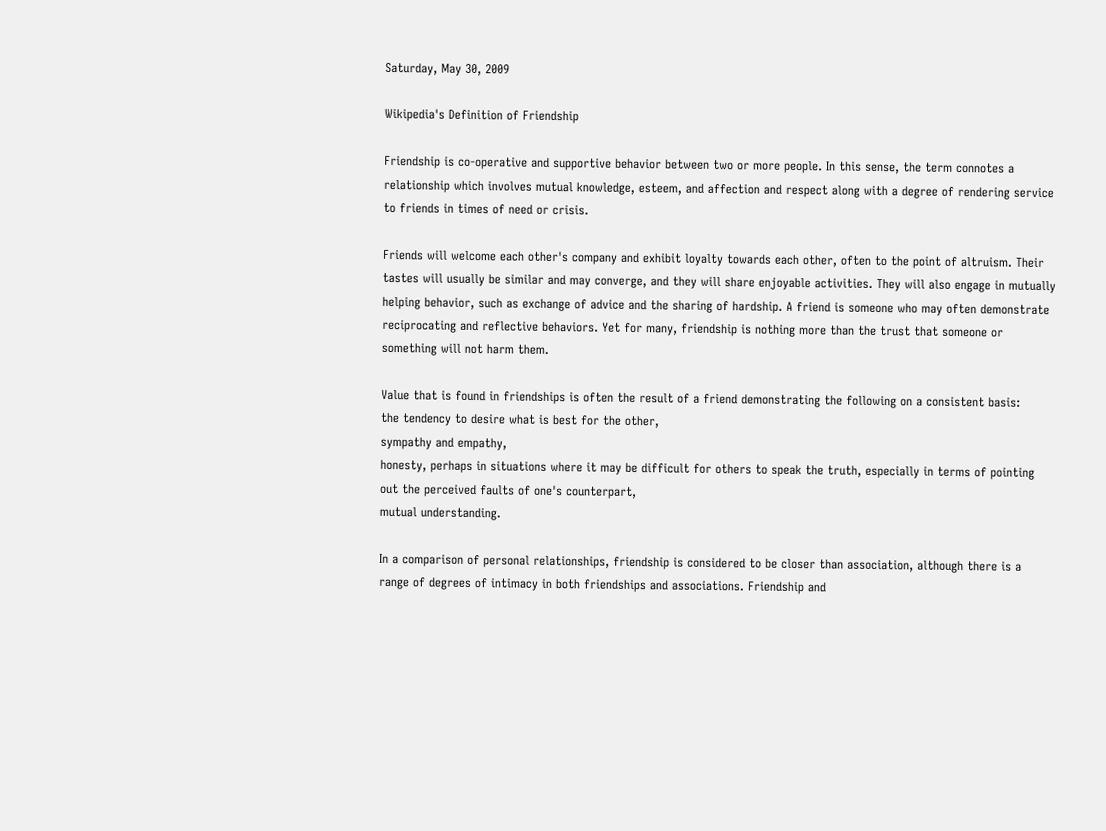Saturday, May 30, 2009

Wikipedia's Definition of Friendship

Friendship is co-operative and supportive behavior between two or more people. In this sense, the term connotes a relationship which involves mutual knowledge, esteem, and affection and respect along with a degree of rendering service to friends in times of need or crisis.

Friends will welcome each other's company and exhibit loyalty towards each other, often to the point of altruism. Their tastes will usually be similar and may converge, and they will share enjoyable activities. They will also engage in mutually helping behavior, such as exchange of advice and the sharing of hardship. A friend is someone who may often demonstrate reciprocating and reflective behaviors. Yet for many, friendship is nothing more than the trust that someone or something will not harm them.

Value that is found in friendships is often the result of a friend demonstrating the following on a consistent basis:
the tendency to desire what is best for the other,
sympathy and empathy,
honesty, perhaps in situations where it may be difficult for others to speak the truth, especially in terms of pointing out the perceived faults of one's counterpart,
mutual understanding.

In a comparison of personal relationships, friendship is considered to be closer than association, although there is a range of degrees of intimacy in both friendships and associations. Friendship and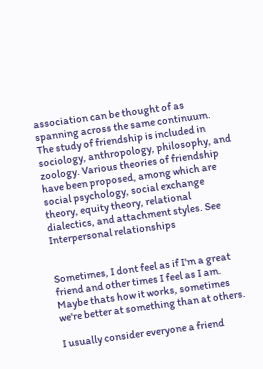association can be thought of as spanning across the same continuum. The study of friendship is included in sociology, anthropology, philosophy, and zoology. Various theories of friendship have been proposed, among which are social psychology, social exchange theory, equity theory, relational dialectics, and attachment styles. See Interpersonal relationships


Sometimes, I dont feel as if I'm a great friend and other times I feel as I am. Maybe thats how it works, sometimes we're better at something than at others.

I usually consider everyone a friend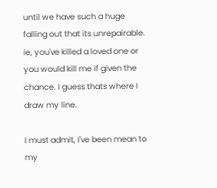until we have such a huge falling out that its unrepairable. ie, you've killed a loved one or you would kill me if given the chance. I guess thats where I draw my line.

I must admit, I've been mean to my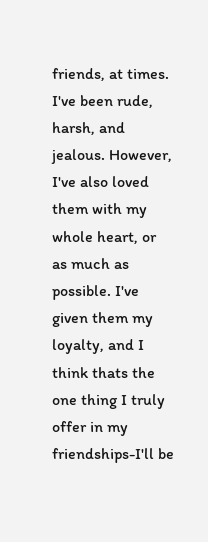friends, at times. I've been rude, harsh, and jealous. However, I've also loved them with my whole heart, or as much as possible. I've given them my loyalty, and I think thats the one thing I truly offer in my friendships-I'll be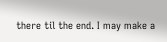there til the end. I may make a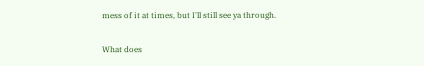mess of it at times, but I'll still see ya through.

What does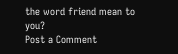the word friend mean to you?
Post a Comment